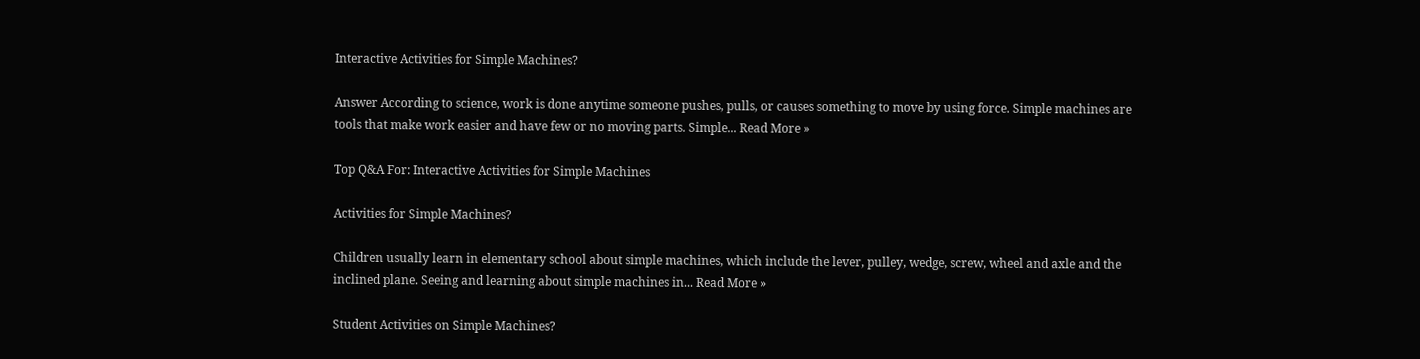Interactive Activities for Simple Machines?

Answer According to science, work is done anytime someone pushes, pulls, or causes something to move by using force. Simple machines are tools that make work easier and have few or no moving parts. Simple... Read More »

Top Q&A For: Interactive Activities for Simple Machines

Activities for Simple Machines?

Children usually learn in elementary school about simple machines, which include the lever, pulley, wedge, screw, wheel and axle and the inclined plane. Seeing and learning about simple machines in... Read More »

Student Activities on Simple Machines?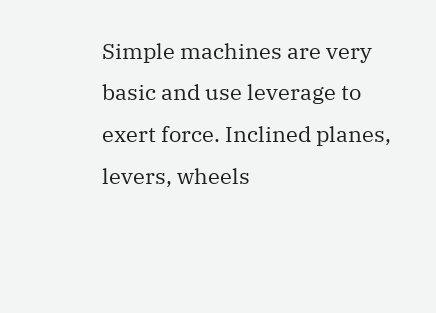Simple machines are very basic and use leverage to exert force. Inclined planes, levers, wheels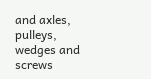and axles, pulleys, wedges and screws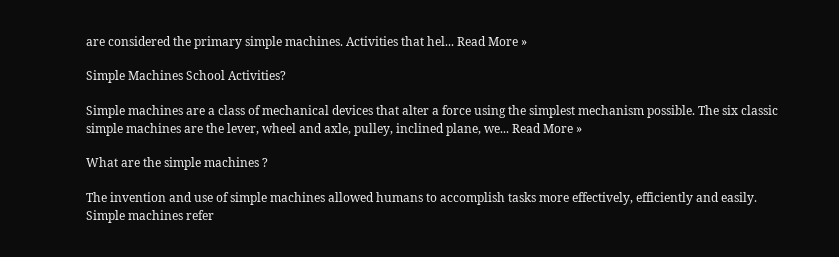are considered the primary simple machines. Activities that hel... Read More »

Simple Machines School Activities?

Simple machines are a class of mechanical devices that alter a force using the simplest mechanism possible. The six classic simple machines are the lever, wheel and axle, pulley, inclined plane, we... Read More »

What are the simple machines ?

The invention and use of simple machines allowed humans to accomplish tasks more effectively, efficiently and easily. Simple machines refer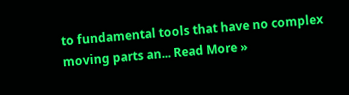to fundamental tools that have no complex moving parts an... Read More »